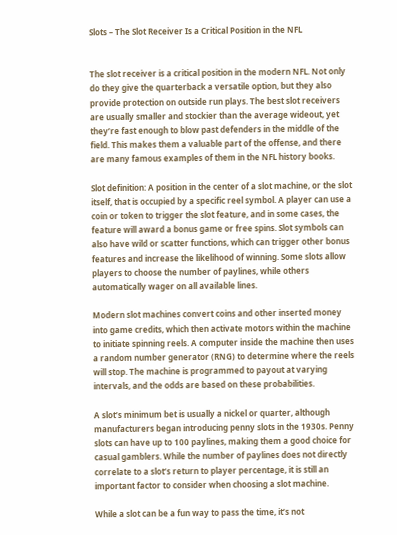Slots – The Slot Receiver Is a Critical Position in the NFL


The slot receiver is a critical position in the modern NFL. Not only do they give the quarterback a versatile option, but they also provide protection on outside run plays. The best slot receivers are usually smaller and stockier than the average wideout, yet they’re fast enough to blow past defenders in the middle of the field. This makes them a valuable part of the offense, and there are many famous examples of them in the NFL history books.

Slot definition: A position in the center of a slot machine, or the slot itself, that is occupied by a specific reel symbol. A player can use a coin or token to trigger the slot feature, and in some cases, the feature will award a bonus game or free spins. Slot symbols can also have wild or scatter functions, which can trigger other bonus features and increase the likelihood of winning. Some slots allow players to choose the number of paylines, while others automatically wager on all available lines.

Modern slot machines convert coins and other inserted money into game credits, which then activate motors within the machine to initiate spinning reels. A computer inside the machine then uses a random number generator (RNG) to determine where the reels will stop. The machine is programmed to payout at varying intervals, and the odds are based on these probabilities.

A slot’s minimum bet is usually a nickel or quarter, although manufacturers began introducing penny slots in the 1930s. Penny slots can have up to 100 paylines, making them a good choice for casual gamblers. While the number of paylines does not directly correlate to a slot’s return to player percentage, it is still an important factor to consider when choosing a slot machine.

While a slot can be a fun way to pass the time, it’s not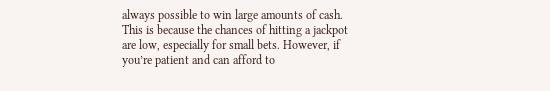always possible to win large amounts of cash. This is because the chances of hitting a jackpot are low, especially for small bets. However, if you’re patient and can afford to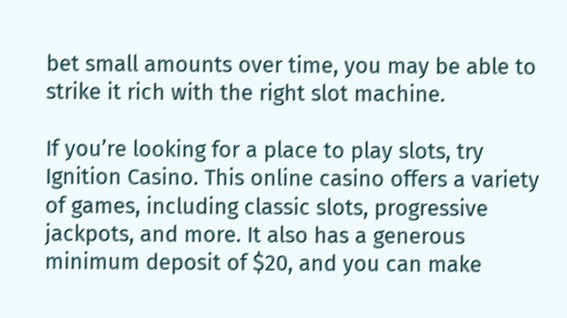bet small amounts over time, you may be able to strike it rich with the right slot machine.

If you’re looking for a place to play slots, try Ignition Casino. This online casino offers a variety of games, including classic slots, progressive jackpots, and more. It also has a generous minimum deposit of $20, and you can make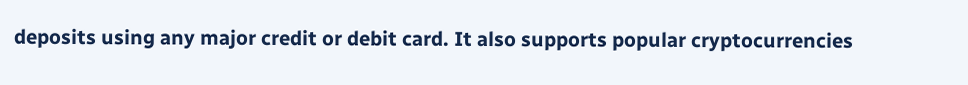deposits using any major credit or debit card. It also supports popular cryptocurrencies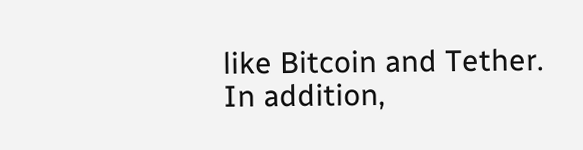like Bitcoin and Tether. In addition,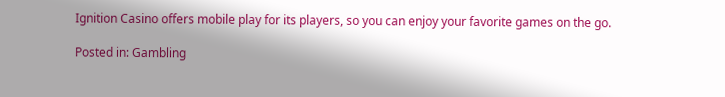Ignition Casino offers mobile play for its players, so you can enjoy your favorite games on the go.

Posted in: Gambling